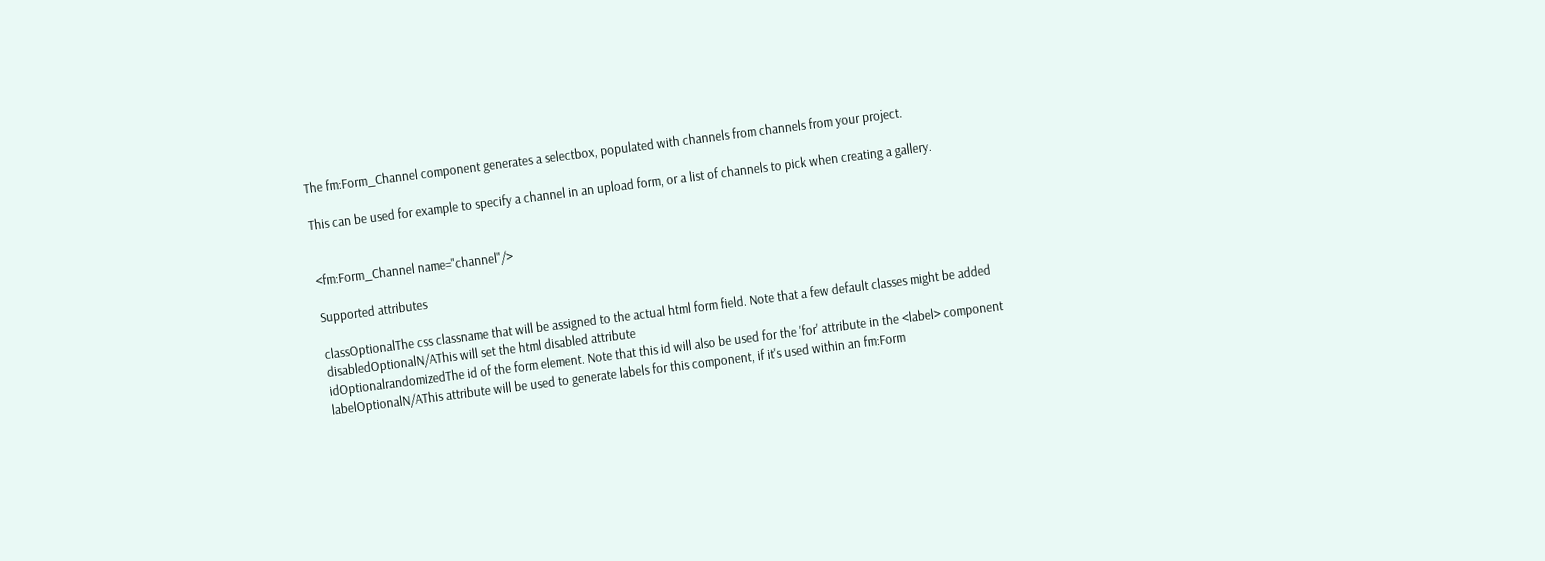The fm:Form_Channel component generates a selectbox, populated with channels from channels from your project.

This can be used for example to specify a channel in an upload form, or a list of channels to pick when creating a gallery.


<fm:Form_Channel name="channel"/>

Supported attributes

classOptionalThe css classname that will be assigned to the actual html form field. Note that a few default classes might be added
disabledOptionalN/AThis will set the html disabled attribute
idOptionalrandomizedThe id of the form element. Note that this id will also be used for the 'for' attribute in the <label> component
labelOptionalN/AThis attribute will be used to generate labels for this component, if it's used within an fm:Form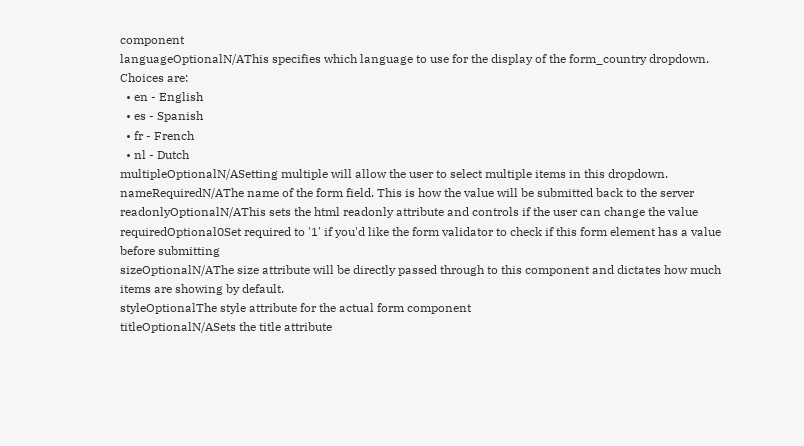component
languageOptionalN/AThis specifies which language to use for the display of the form_country dropdown. Choices are:
  • en - English
  • es - Spanish
  • fr - French
  • nl - Dutch
multipleOptionalN/ASetting multiple will allow the user to select multiple items in this dropdown.
nameRequiredN/AThe name of the form field. This is how the value will be submitted back to the server
readonlyOptionalN/AThis sets the html readonly attribute and controls if the user can change the value
requiredOptional0Set required to '1' if you'd like the form validator to check if this form element has a value before submitting
sizeOptionalN/AThe size attribute will be directly passed through to this component and dictates how much items are showing by default.
styleOptionalThe style attribute for the actual form component
titleOptionalN/ASets the title attribute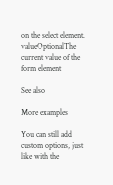on the select element.
valueOptionalThe current value of the form element

See also

More examples

You can still add custom options, just like with the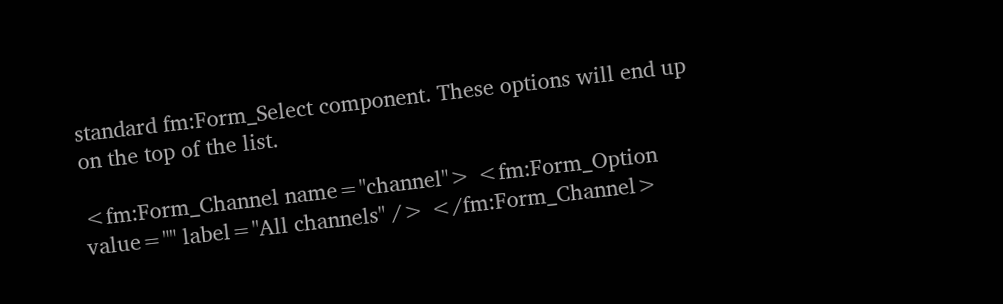standard fm:Form_Select component. These options will end up on the top of the list.

<fm:Form_Channel name="channel"> <fm:Form_Option value="" label="All channels" /> </fm:Form_Channel>